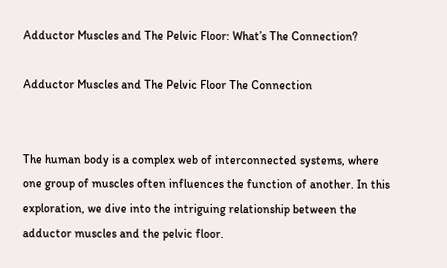Adductor Muscles and The Pelvic Floor: What’s The Connection?

Adductor Muscles and The Pelvic Floor The Connection


The human body is a complex web of interconnected systems, where one group of muscles often influences the function of another. In this exploration, we dive into the intriguing relationship between the adductor muscles and the pelvic floor.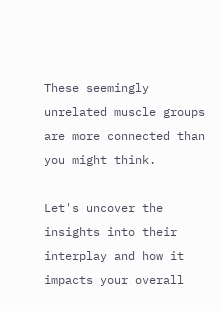These seemingly unrelated muscle groups are more connected than you might think.

Let's uncover the insights into their interplay and how it impacts your overall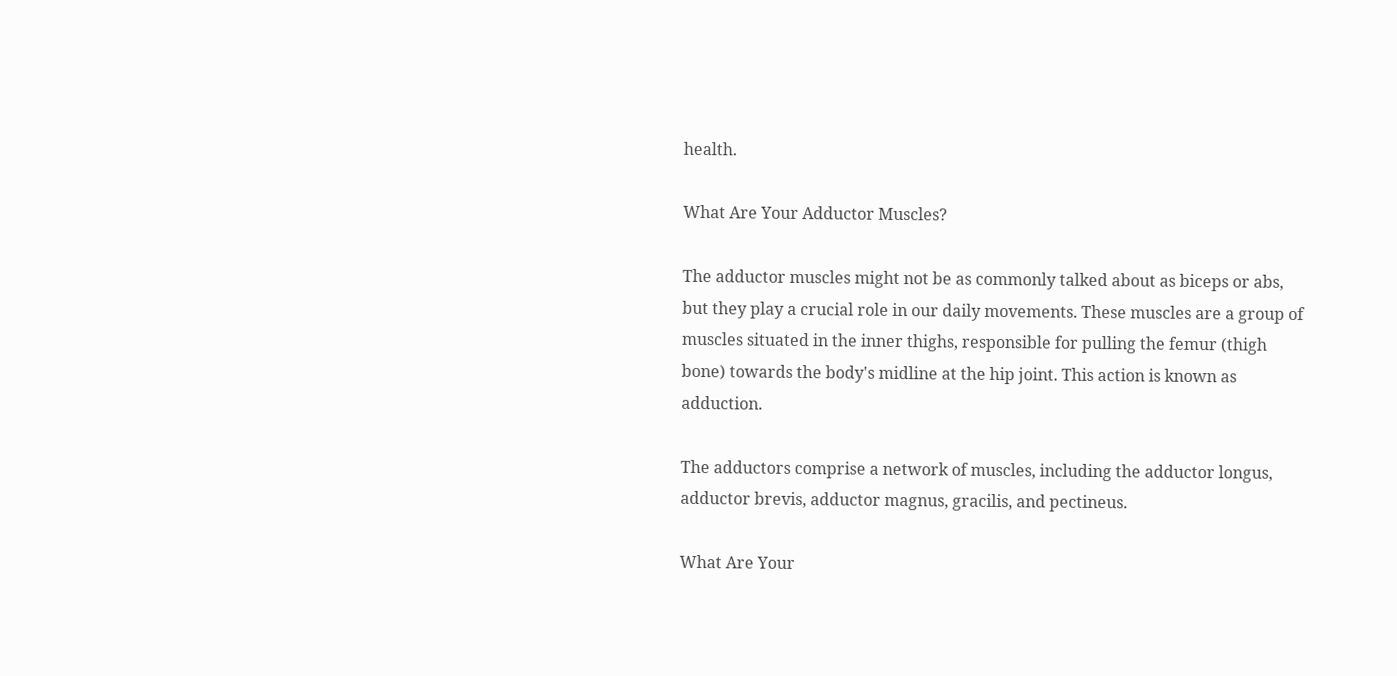health.

What Are Your Adductor Muscles?

The adductor muscles might not be as commonly talked about as biceps or abs, but they play a crucial role in our daily movements. These muscles are a group of muscles situated in the inner thighs, responsible for pulling the femur (thigh bone) towards the body's midline at the hip joint. This action is known as adduction.

The adductors comprise a network of muscles, including the adductor longus, adductor brevis, adductor magnus, gracilis, and pectineus.

What Are Your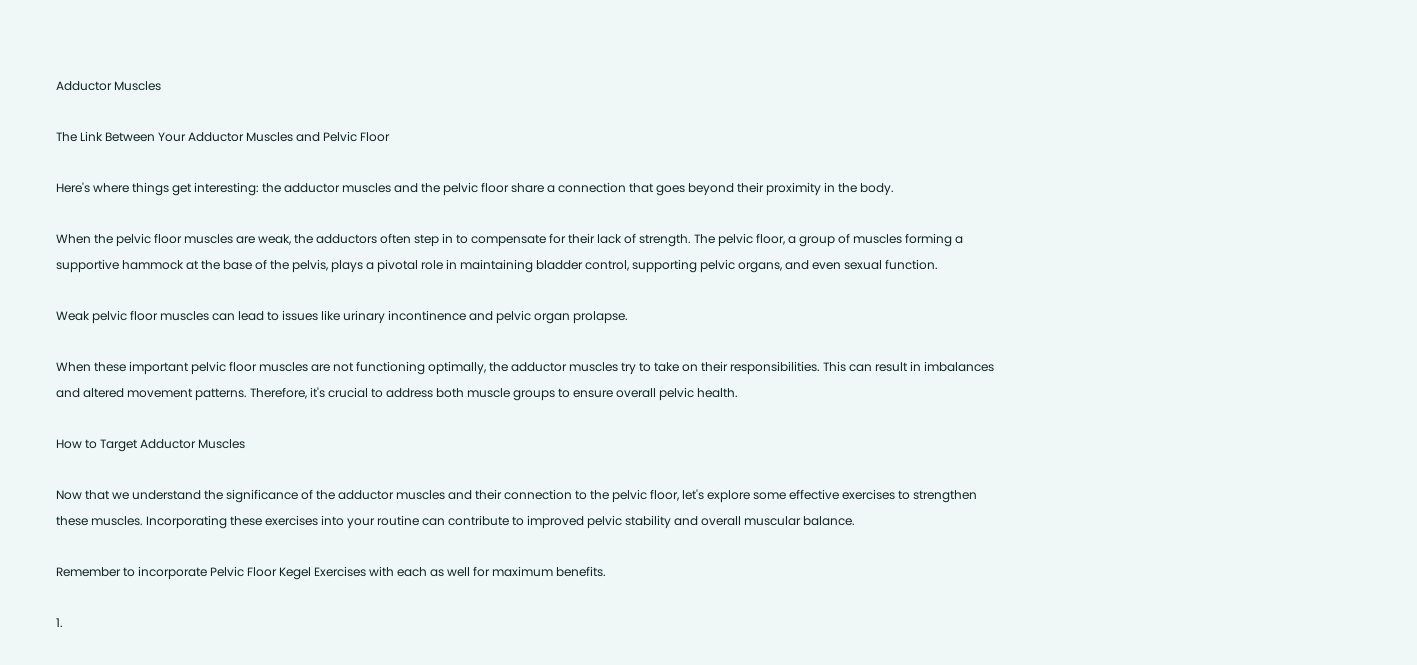Adductor Muscles

The Link Between Your Adductor Muscles and Pelvic Floor

Here's where things get interesting: the adductor muscles and the pelvic floor share a connection that goes beyond their proximity in the body.

When the pelvic floor muscles are weak, the adductors often step in to compensate for their lack of strength. The pelvic floor, a group of muscles forming a supportive hammock at the base of the pelvis, plays a pivotal role in maintaining bladder control, supporting pelvic organs, and even sexual function.

Weak pelvic floor muscles can lead to issues like urinary incontinence and pelvic organ prolapse.

When these important pelvic floor muscles are not functioning optimally, the adductor muscles try to take on their responsibilities. This can result in imbalances and altered movement patterns. Therefore, it's crucial to address both muscle groups to ensure overall pelvic health.

How to Target Adductor Muscles

Now that we understand the significance of the adductor muscles and their connection to the pelvic floor, let's explore some effective exercises to strengthen these muscles. Incorporating these exercises into your routine can contribute to improved pelvic stability and overall muscular balance.

Remember to incorporate Pelvic Floor Kegel Exercises with each as well for maximum benefits.

1.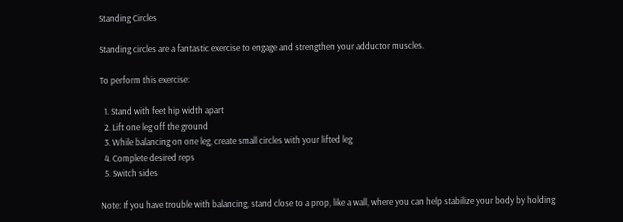Standing Circles

Standing circles are a fantastic exercise to engage and strengthen your adductor muscles.

To perform this exercise:

  1. Stand with feet hip width apart
  2. Lift one leg off the ground
  3. While balancing on one leg, create small circles with your lifted leg
  4. Complete desired reps
  5. Switch sides

Note: If you have trouble with balancing, stand close to a prop, like a wall, where you can help stabilize your body by holding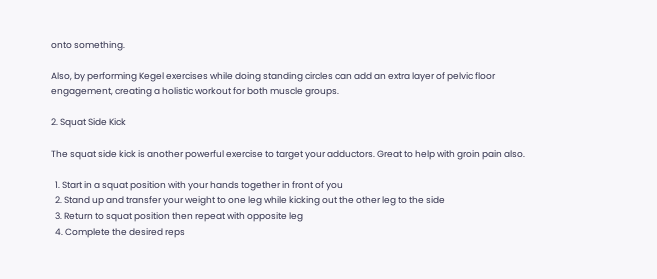onto something.

Also, by performing Kegel exercises while doing standing circles can add an extra layer of pelvic floor engagement, creating a holistic workout for both muscle groups.

2. Squat Side Kick

The squat side kick is another powerful exercise to target your adductors. Great to help with groin pain also.

  1. Start in a squat position with your hands together in front of you
  2. Stand up and transfer your weight to one leg while kicking out the other leg to the side
  3. Return to squat position then repeat with opposite leg
  4. Complete the desired reps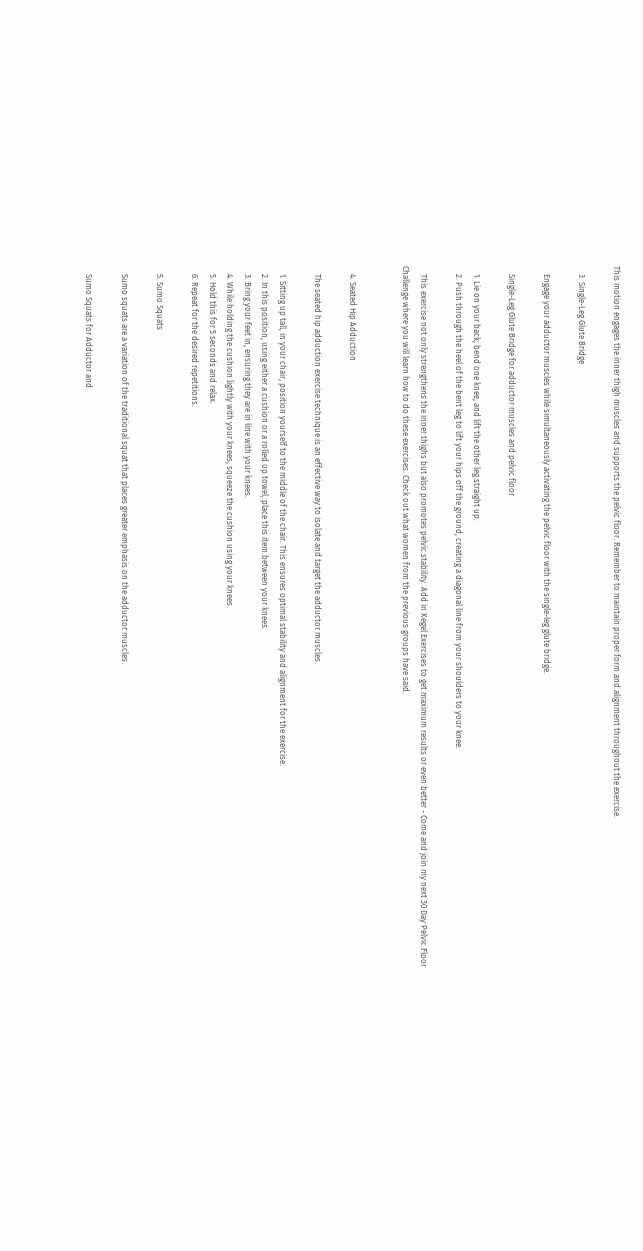This motion engages the inner thigh muscles and supports the pelvic floor. Remember to maintain proper form and alignment throughout the exercise.

    3. Single-Leg Glute Bridge

    Engage your adductor muscles while simultaneously activating the pelvic floor with the single-leg glute bridge.

    Single-Leg Glute Bridge for adductor muscles and pelvic floor

    1. Lie on your back, bend one knee, and lift the other leg straight up.
    2. Push through the heel of the bent leg to lift your hips off the ground, creating a diagonal line from your shoulders to your knee.

    This exercise not only strengthens the inner thighs but also promotes pelvic stability. Add in Kegel Exercises to get maximum results or even better - Come and join my next 30 Day Pelvic Floor Challenge where you will learn how to do these exercises. Check out what women from the previous groups have said.


    4. Seated Hip Adduction

    The seated hip adduction exercise technique is an effective way to isolate and target the adductor muscles.

    1. Sitting up tall, in your chair, position yourself to the middle of the chair. This ensures optimal stability and alignment for the exercise.
    2. In this position, using either a cushion or a rolled up towel, place this item between your knees.
    3. Bring your feet in, ensuring they are in line with your knees.
    4. While holding the cushion lightly with your knees, squeeze the cushion using your knees.
    5. Hold this for 5 seconds and relax.
    6. Repeat for the desired repetitions.

    5. Sumo Squats

    Sumo squats are a variation of the traditional squat that places greater emphasis on the adductor muscles.

    Sumo Squats for Adductor and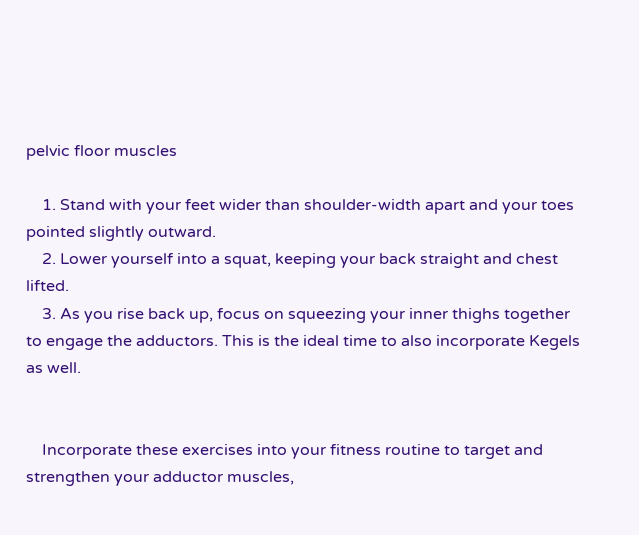pelvic floor muscles

    1. Stand with your feet wider than shoulder-width apart and your toes pointed slightly outward.
    2. Lower yourself into a squat, keeping your back straight and chest lifted.
    3. As you rise back up, focus on squeezing your inner thighs together to engage the adductors. This is the ideal time to also incorporate Kegels as well.


    Incorporate these exercises into your fitness routine to target and strengthen your adductor muscles,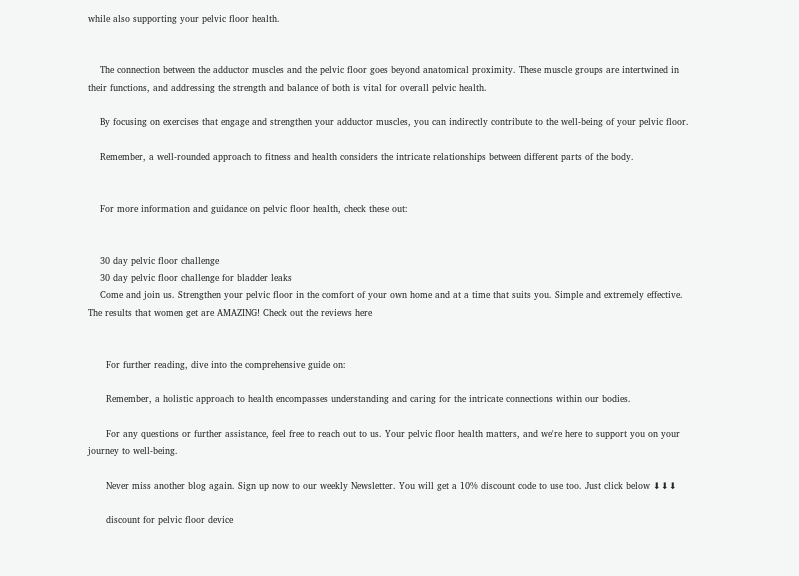while also supporting your pelvic floor health.


    The connection between the adductor muscles and the pelvic floor goes beyond anatomical proximity. These muscle groups are intertwined in their functions, and addressing the strength and balance of both is vital for overall pelvic health.

    By focusing on exercises that engage and strengthen your adductor muscles, you can indirectly contribute to the well-being of your pelvic floor.

    Remember, a well-rounded approach to fitness and health considers the intricate relationships between different parts of the body.


    For more information and guidance on pelvic floor health, check these out:


    30 day pelvic floor challenge
    30 day pelvic floor challenge for bladder leaks
    Come and join us. Strengthen your pelvic floor in the comfort of your own home and at a time that suits you. Simple and extremely effective. The results that women get are AMAZING! Check out the reviews here


      For further reading, dive into the comprehensive guide on:

      Remember, a holistic approach to health encompasses understanding and caring for the intricate connections within our bodies.

      For any questions or further assistance, feel free to reach out to us. Your pelvic floor health matters, and we're here to support you on your journey to well-being.

      Never miss another blog again. Sign up now to our weekly Newsletter. You will get a 10% discount code to use too. Just click below ⬇⬇⬇

      discount for pelvic floor device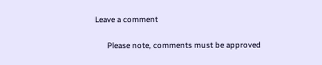Leave a comment

      Please note, comments must be approved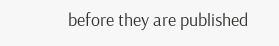before they are published